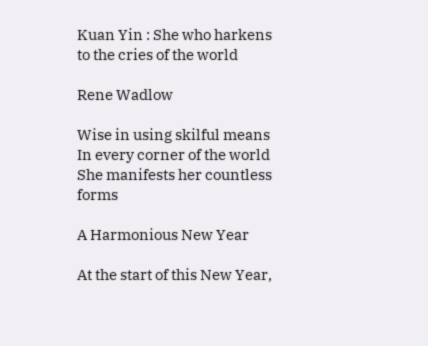Kuan Yin : She who harkens to the cries of the world

Rene Wadlow

Wise in using skilful means
In every corner of the world
She manifests her countless forms

A Harmonious New Year

At the start of this New Year,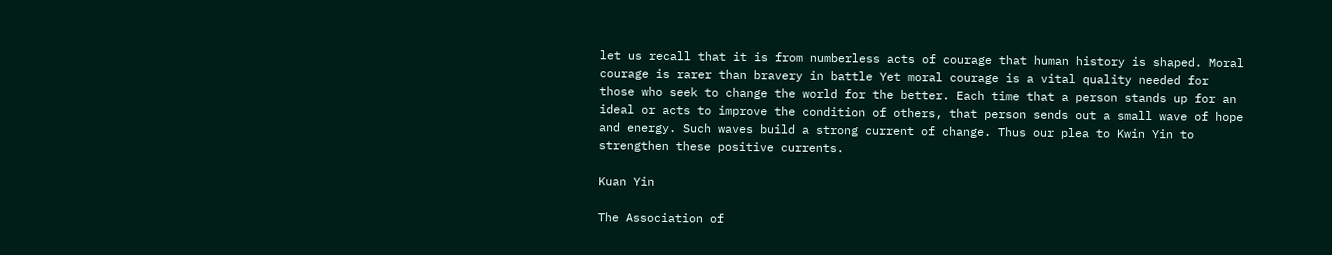let us recall that it is from numberless acts of courage that human history is shaped. Moral courage is rarer than bravery in battle Yet moral courage is a vital quality needed for those who seek to change the world for the better. Each time that a person stands up for an ideal or acts to improve the condition of others, that person sends out a small wave of hope and energy. Such waves build a strong current of change. Thus our plea to Kwin Yin to strengthen these positive currents.

Kuan Yin

The Association of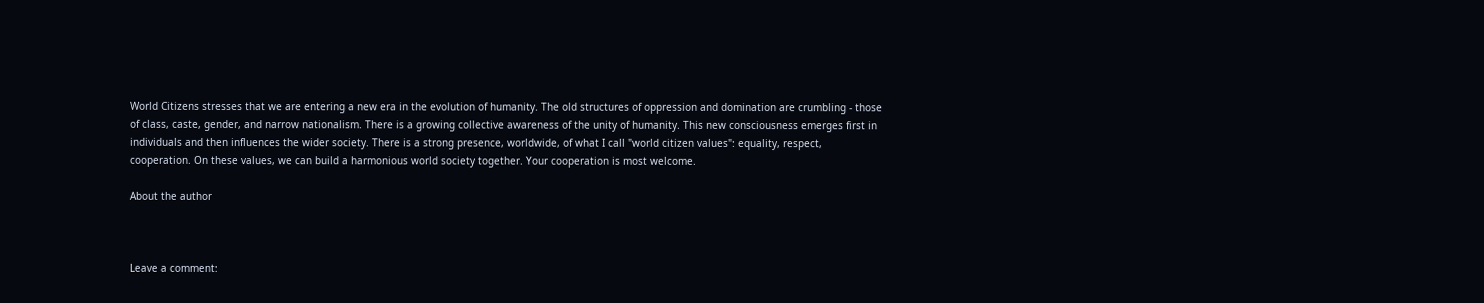World Citizens stresses that we are entering a new era in the evolution of humanity. The old structures of oppression and domination are crumbling - those of class, caste, gender, and narrow nationalism. There is a growing collective awareness of the unity of humanity. This new consciousness emerges first in individuals and then influences the wider society. There is a strong presence, worldwide, of what I call "world citizen values": equality, respect, cooperation. On these values, we can build a harmonious world society together. Your cooperation is most welcome.

About the author



Leave a comment: